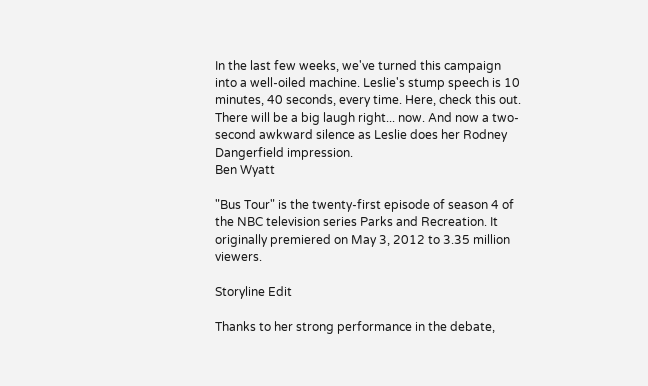In the last few weeks, we've turned this campaign into a well-oiled machine. Leslie's stump speech is 10 minutes, 40 seconds, every time. Here, check this out. There will be a big laugh right... now. And now a two-second awkward silence as Leslie does her Rodney Dangerfield impression.
Ben Wyatt

"Bus Tour" is the twenty-first episode of season 4 of the NBC television series Parks and Recreation. It originally premiered on May 3, 2012 to 3.35 million viewers.

Storyline Edit

Thanks to her strong performance in the debate,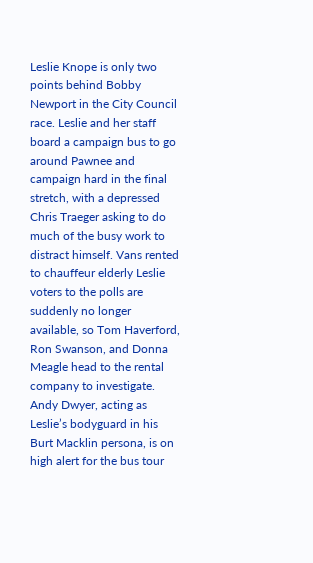Leslie Knope is only two points behind Bobby Newport in the City Council race. Leslie and her staff board a campaign bus to go around Pawnee and campaign hard in the final stretch, with a depressed Chris Traeger asking to do much of the busy work to distract himself. Vans rented to chauffeur elderly Leslie voters to the polls are suddenly no longer available, so Tom Haverford, Ron Swanson, and Donna Meagle head to the rental company to investigate. Andy Dwyer, acting as Leslie’s bodyguard in his Burt Macklin persona, is on high alert for the bus tour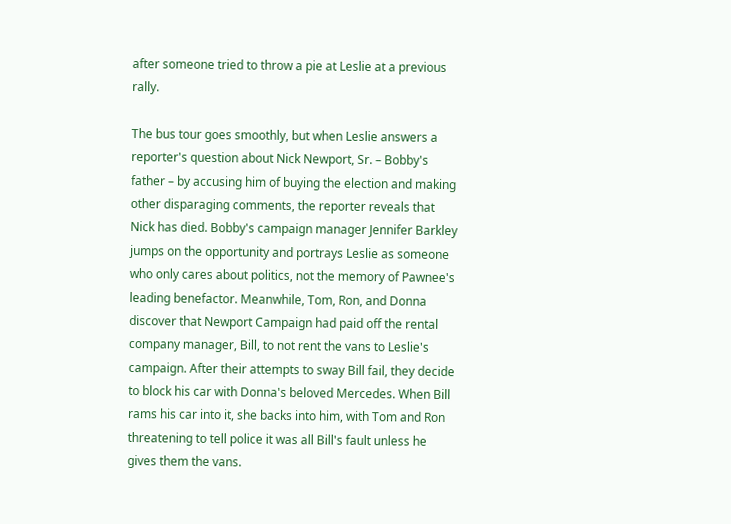after someone tried to throw a pie at Leslie at a previous rally.

The bus tour goes smoothly, but when Leslie answers a reporter's question about Nick Newport, Sr. – Bobby's father – by accusing him of buying the election and making other disparaging comments, the reporter reveals that Nick has died. Bobby's campaign manager Jennifer Barkley jumps on the opportunity and portrays Leslie as someone who only cares about politics, not the memory of Pawnee's leading benefactor. Meanwhile, Tom, Ron, and Donna discover that Newport Campaign had paid off the rental company manager, Bill, to not rent the vans to Leslie's campaign. After their attempts to sway Bill fail, they decide to block his car with Donna's beloved Mercedes. When Bill rams his car into it, she backs into him, with Tom and Ron threatening to tell police it was all Bill's fault unless he gives them the vans.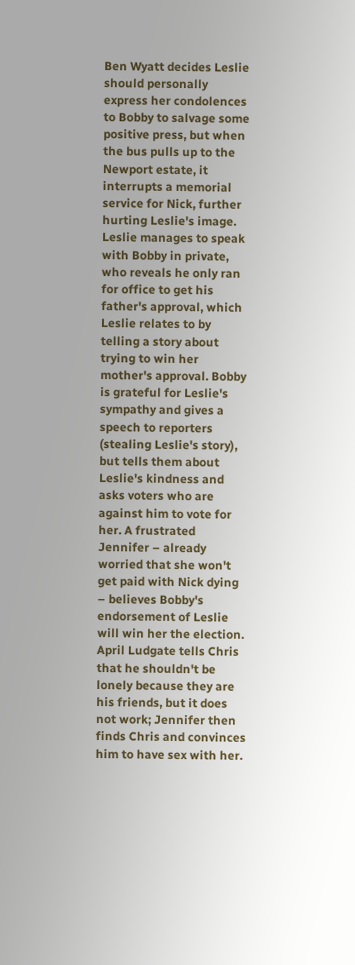Ben Wyatt decides Leslie should personally express her condolences to Bobby to salvage some positive press, but when the bus pulls up to the Newport estate, it interrupts a memorial service for Nick, further hurting Leslie's image. Leslie manages to speak with Bobby in private, who reveals he only ran for office to get his father's approval, which Leslie relates to by telling a story about trying to win her mother's approval. Bobby is grateful for Leslie's sympathy and gives a speech to reporters (stealing Leslie's story), but tells them about Leslie's kindness and asks voters who are against him to vote for her. A frustrated Jennifer – already worried that she won't get paid with Nick dying – believes Bobby's endorsement of Leslie will win her the election. April Ludgate tells Chris that he shouldn't be lonely because they are his friends, but it does not work; Jennifer then finds Chris and convinces him to have sex with her.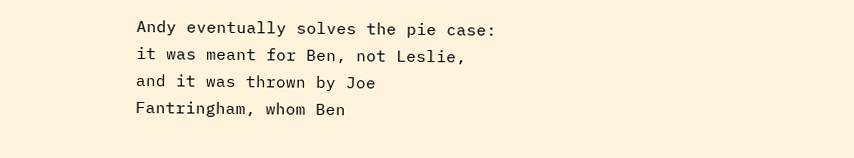Andy eventually solves the pie case: it was meant for Ben, not Leslie, and it was thrown by Joe Fantringham, whom Ben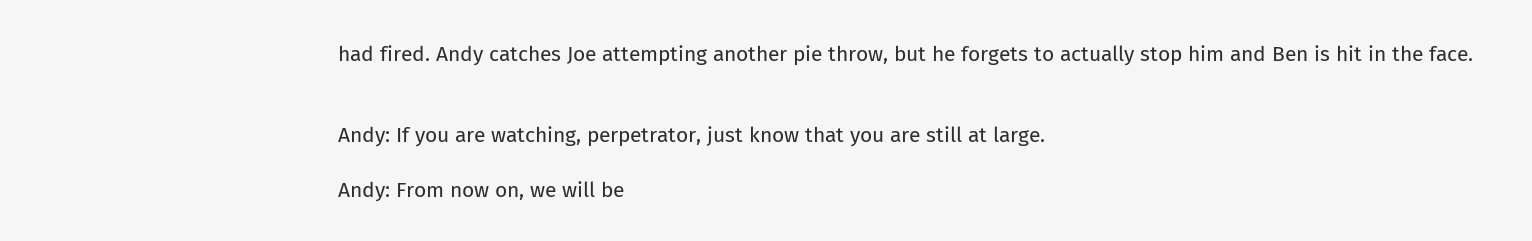had fired. Andy catches Joe attempting another pie throw, but he forgets to actually stop him and Ben is hit in the face.


Andy: If you are watching, perpetrator, just know that you are still at large.

Andy: From now on, we will be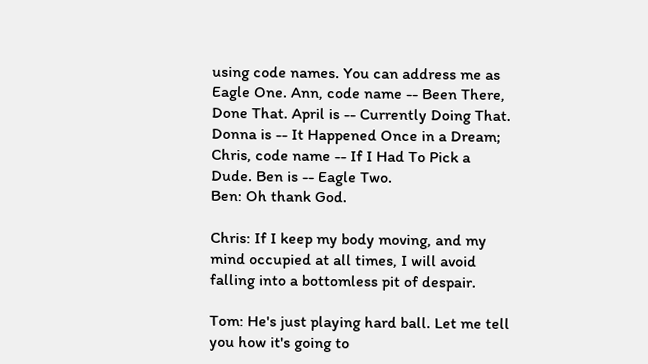using code names. You can address me as Eagle One. Ann, code name -- Been There, Done That. April is -- Currently Doing That. Donna is -- It Happened Once in a Dream; Chris, code name -- If I Had To Pick a Dude. Ben is -- Eagle Two.
Ben: Oh thank God.

Chris: If I keep my body moving, and my mind occupied at all times, I will avoid falling into a bottomless pit of despair.

Tom: He's just playing hard ball. Let me tell you how it's going to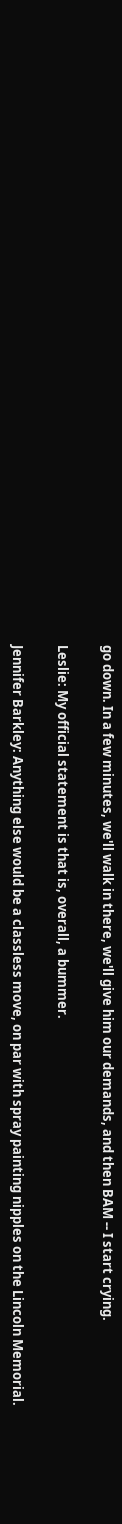go down. In a few minutes, we'll walk in there, we'll give him our demands, and then BAM -- I start crying.

Leslie: My official statement is that is, overall, a bummer.

Jennifer Barkley: Anything else would be a classless move, on par with spray painting nipples on the Lincoln Memorial.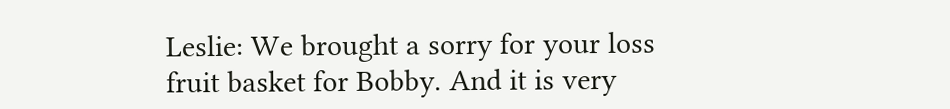Leslie: We brought a sorry for your loss fruit basket for Bobby. And it is very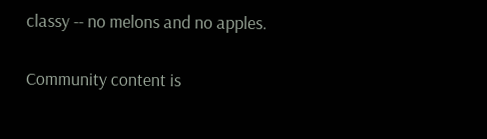classy -- no melons and no apples.

Community content is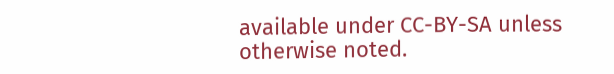available under CC-BY-SA unless otherwise noted.